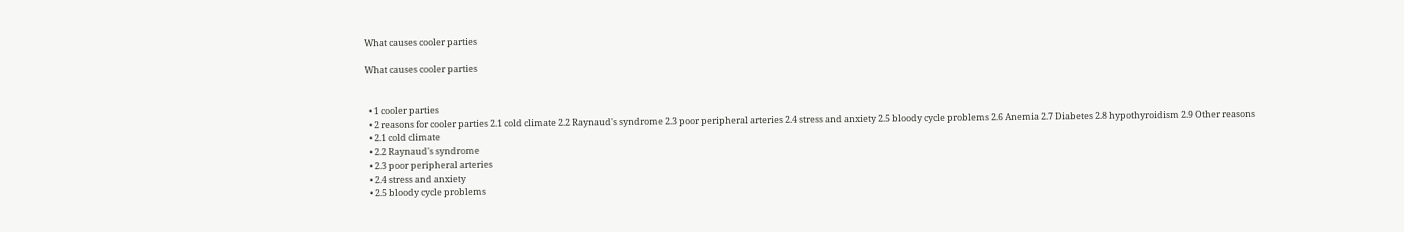What causes cooler parties

What causes cooler parties


  • 1 cooler parties
  • 2 reasons for cooler parties 2.1 cold climate 2.2 Raynaud's syndrome 2.3 poor peripheral arteries 2.4 stress and anxiety 2.5 bloody cycle problems 2.6 Anemia 2.7 Diabetes 2.8 hypothyroidism 2.9 Other reasons
  • 2.1 cold climate
  • 2.2 Raynaud's syndrome
  • 2.3 poor peripheral arteries
  • 2.4 stress and anxiety
  • 2.5 bloody cycle problems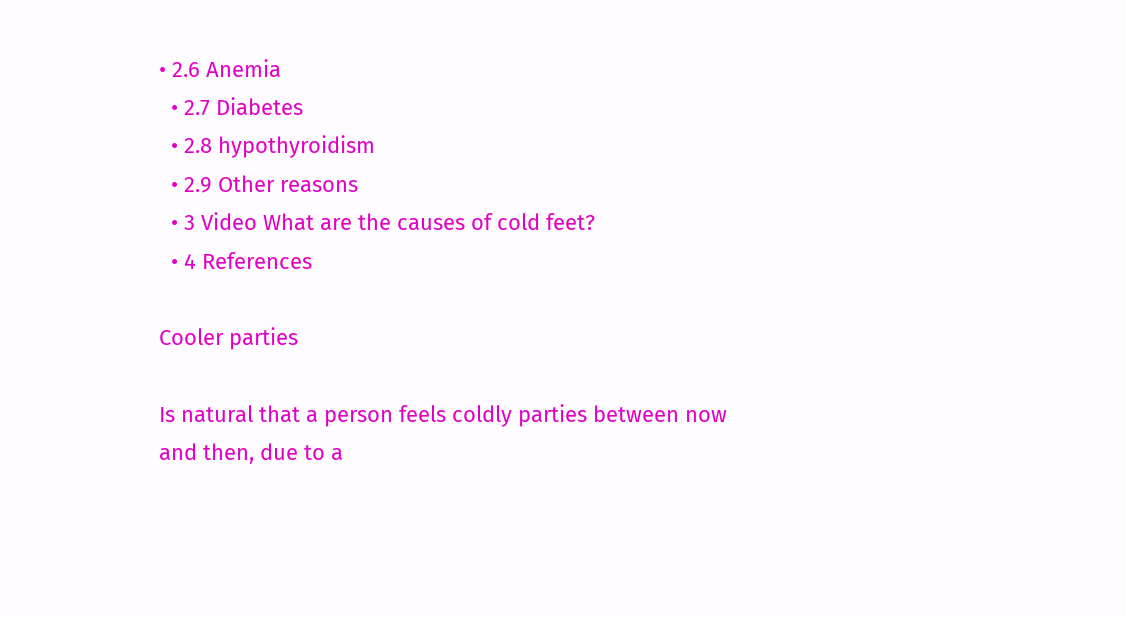• 2.6 Anemia
  • 2.7 Diabetes
  • 2.8 hypothyroidism
  • 2.9 Other reasons
  • 3 Video What are the causes of cold feet?
  • 4 References

Cooler parties

Is natural that a person feels coldly parties between now and then, due to a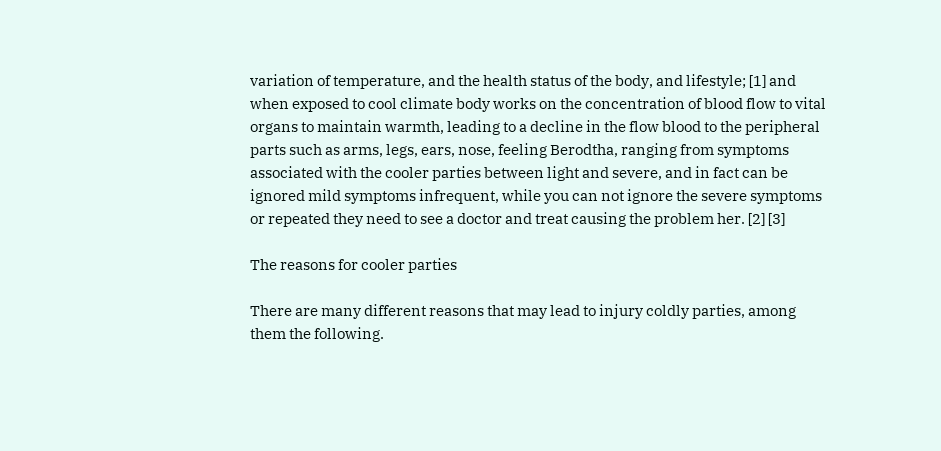variation of temperature, and the health status of the body, and lifestyle; [1] and when exposed to cool climate body works on the concentration of blood flow to vital organs to maintain warmth, leading to a decline in the flow blood to the peripheral parts such as arms, legs, ears, nose, feeling Berodtha, ranging from symptoms associated with the cooler parties between light and severe, and in fact can be ignored mild symptoms infrequent, while you can not ignore the severe symptoms or repeated they need to see a doctor and treat causing the problem her. [2] [3]

The reasons for cooler parties

There are many different reasons that may lead to injury coldly parties, among them the following.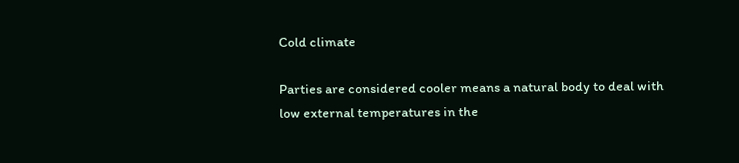Cold climate

Parties are considered cooler means a natural body to deal with low external temperatures in the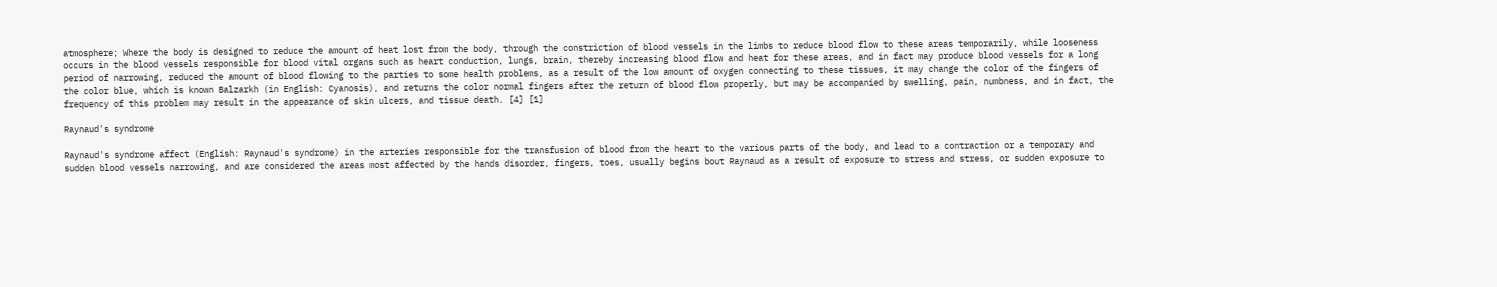atmosphere; Where the body is designed to reduce the amount of heat lost from the body, through the constriction of blood vessels in the limbs to reduce blood flow to these areas temporarily, while looseness occurs in the blood vessels responsible for blood vital organs such as heart conduction, lungs, brain, thereby increasing blood flow and heat for these areas, and in fact may produce blood vessels for a long period of narrowing, reduced the amount of blood flowing to the parties to some health problems, as a result of the low amount of oxygen connecting to these tissues, it may change the color of the fingers of the color blue, which is known Balzarkh (in English: Cyanosis), and returns the color normal fingers after the return of blood flow properly, but may be accompanied by swelling, pain, numbness, and in fact, the frequency of this problem may result in the appearance of skin ulcers, and tissue death. [4] [1]

Raynaud's syndrome

Raynaud's syndrome affect (English: Raynaud's syndrome) in the arteries responsible for the transfusion of blood from the heart to the various parts of the body, and lead to a contraction or a temporary and sudden blood vessels narrowing, and are considered the areas most affected by the hands disorder, fingers, toes, usually begins bout Raynaud as a result of exposure to stress and stress, or sudden exposure to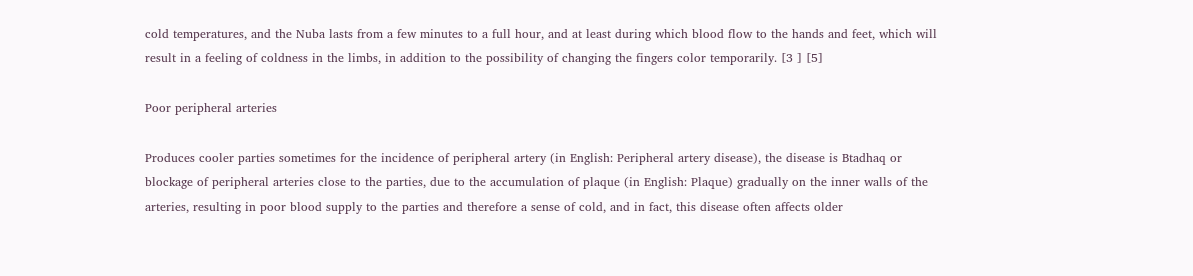cold temperatures, and the Nuba lasts from a few minutes to a full hour, and at least during which blood flow to the hands and feet, which will result in a feeling of coldness in the limbs, in addition to the possibility of changing the fingers color temporarily. [3 ] [5]

Poor peripheral arteries

Produces cooler parties sometimes for the incidence of peripheral artery (in English: Peripheral artery disease), the disease is Btadhaq or blockage of peripheral arteries close to the parties, due to the accumulation of plaque (in English: Plaque) gradually on the inner walls of the arteries, resulting in poor blood supply to the parties and therefore a sense of cold, and in fact, this disease often affects older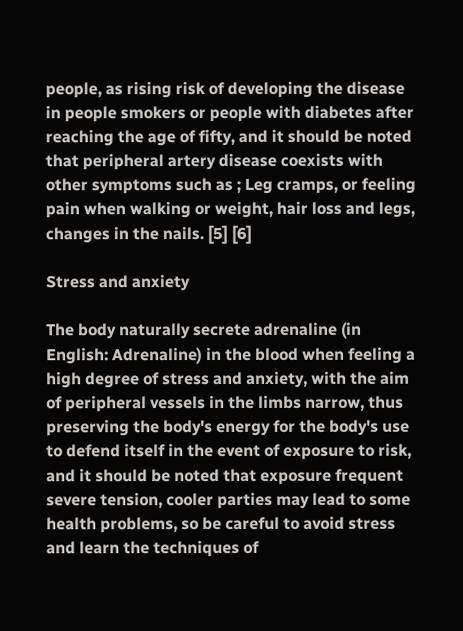people, as rising risk of developing the disease in people smokers or people with diabetes after reaching the age of fifty, and it should be noted that peripheral artery disease coexists with other symptoms such as ; Leg cramps, or feeling pain when walking or weight, hair loss and legs, changes in the nails. [5] [6]

Stress and anxiety

The body naturally secrete adrenaline (in English: Adrenaline) in the blood when feeling a high degree of stress and anxiety, with the aim of peripheral vessels in the limbs narrow, thus preserving the body's energy for the body's use to defend itself in the event of exposure to risk, and it should be noted that exposure frequent severe tension, cooler parties may lead to some health problems, so be careful to avoid stress and learn the techniques of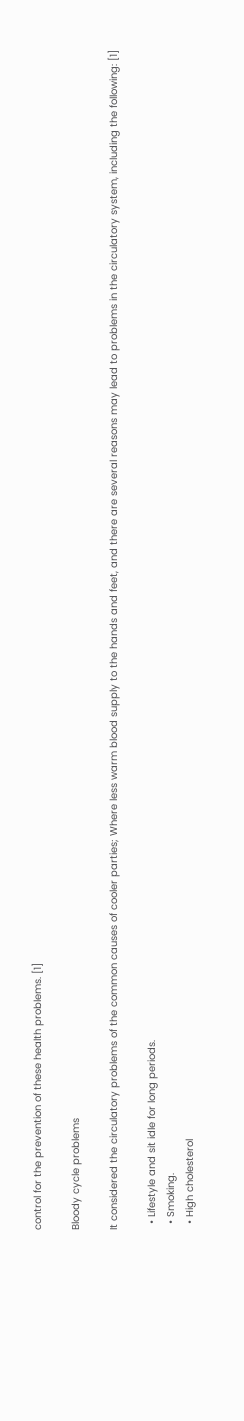control for the prevention of these health problems. [1]

Bloody cycle problems

It considered the circulatory problems of the common causes of cooler parties; Where less warm blood supply to the hands and feet, and there are several reasons may lead to problems in the circulatory system, including the following: [1]

  • Lifestyle and sit idle for long periods.
  • Smoking.
  • High cholesterol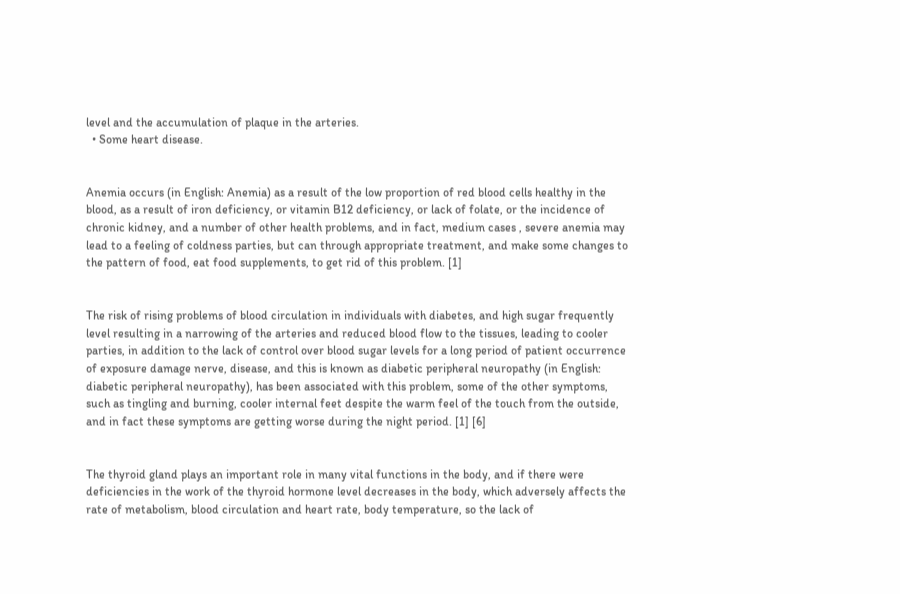level and the accumulation of plaque in the arteries.
  • Some heart disease.


Anemia occurs (in English: Anemia) as a result of the low proportion of red blood cells healthy in the blood, as a result of iron deficiency, or vitamin B12 deficiency, or lack of folate, or the incidence of chronic kidney, and a number of other health problems, and in fact, medium cases , severe anemia may lead to a feeling of coldness parties, but can through appropriate treatment, and make some changes to the pattern of food, eat food supplements, to get rid of this problem. [1]


The risk of rising problems of blood circulation in individuals with diabetes, and high sugar frequently level resulting in a narrowing of the arteries and reduced blood flow to the tissues, leading to cooler parties, in addition to the lack of control over blood sugar levels for a long period of patient occurrence of exposure damage nerve, disease, and this is known as diabetic peripheral neuropathy (in English: diabetic peripheral neuropathy), has been associated with this problem, some of the other symptoms, such as tingling and burning, cooler internal feet despite the warm feel of the touch from the outside, and in fact these symptoms are getting worse during the night period. [1] [6]


The thyroid gland plays an important role in many vital functions in the body, and if there were deficiencies in the work of the thyroid hormone level decreases in the body, which adversely affects the rate of metabolism, blood circulation and heart rate, body temperature, so the lack of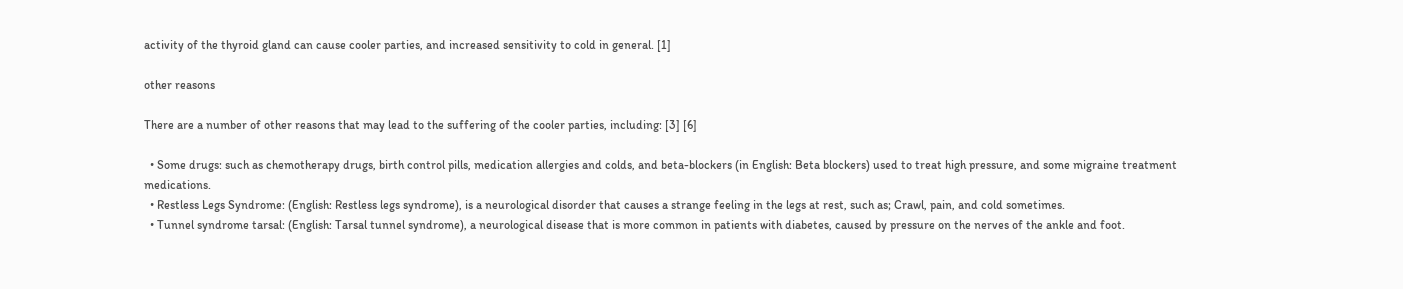activity of the thyroid gland can cause cooler parties, and increased sensitivity to cold in general. [1]

other reasons

There are a number of other reasons that may lead to the suffering of the cooler parties, including: [3] [6]

  • Some drugs: such as chemotherapy drugs, birth control pills, medication allergies and colds, and beta-blockers (in English: Beta blockers) used to treat high pressure, and some migraine treatment medications.
  • Restless Legs Syndrome: (English: Restless legs syndrome), is a neurological disorder that causes a strange feeling in the legs at rest, such as; Crawl, pain, and cold sometimes.
  • Tunnel syndrome tarsal: (English: Tarsal tunnel syndrome), a neurological disease that is more common in patients with diabetes, caused by pressure on the nerves of the ankle and foot.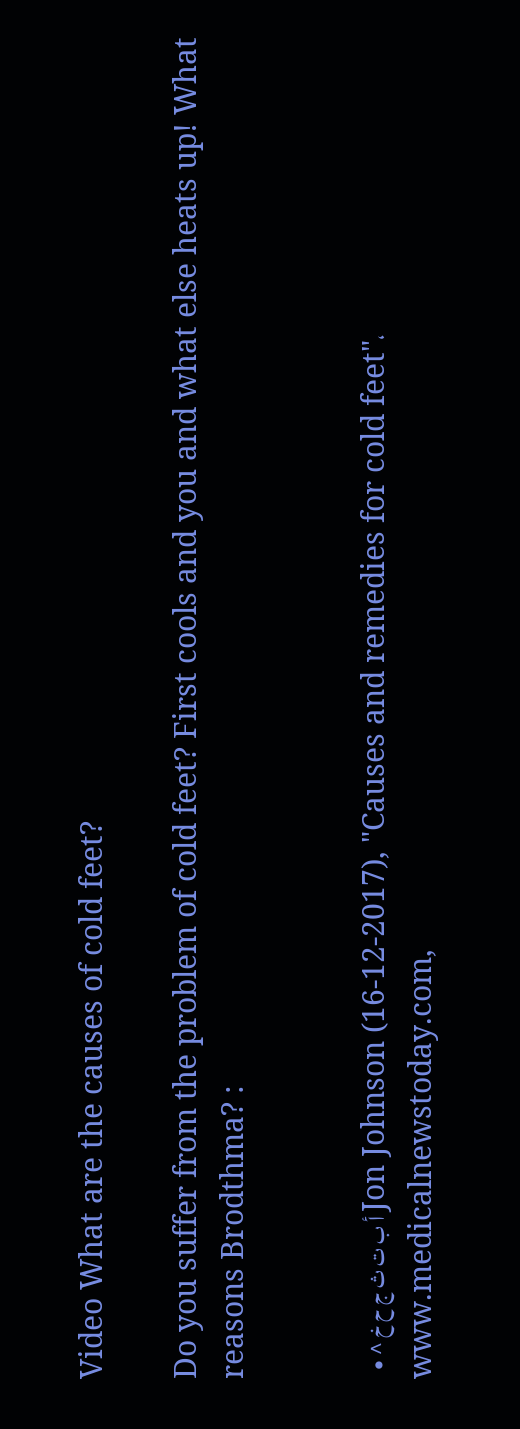Video What are the causes of cold feet?

Do you suffer from the problem of cold feet? First cools and you and what else heats up! What reasons Brodthma? :


  • ^ أ ب ت ث ج ح خ Jon Johnson (16-12-2017), "Causes and remedies for cold feet"، www.medicalnewstoday.com,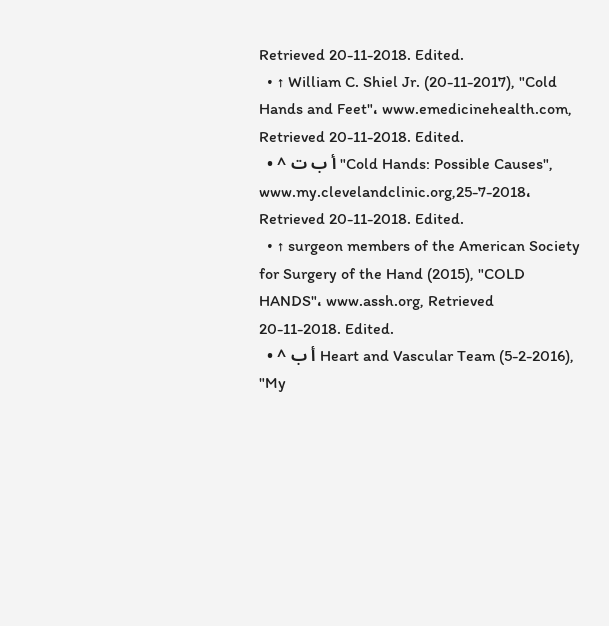Retrieved 20-11-2018. Edited.
  • ↑ William C. Shiel Jr. (20-11-2017), "Cold Hands and Feet"، www.emedicinehealth.com, Retrieved 20-11-2018. Edited.
  • ^ أ ب ت "Cold Hands: Possible Causes", www.my.clevelandclinic.org,25-7-2018، Retrieved 20-11-2018. Edited.
  • ↑ surgeon members of the American Society for Surgery of the Hand (2015), "COLD HANDS"، www.assh.org, Retrieved 20-11-2018. Edited.
  • ^ أ ب Heart and Vascular Team (5-2-2016), "My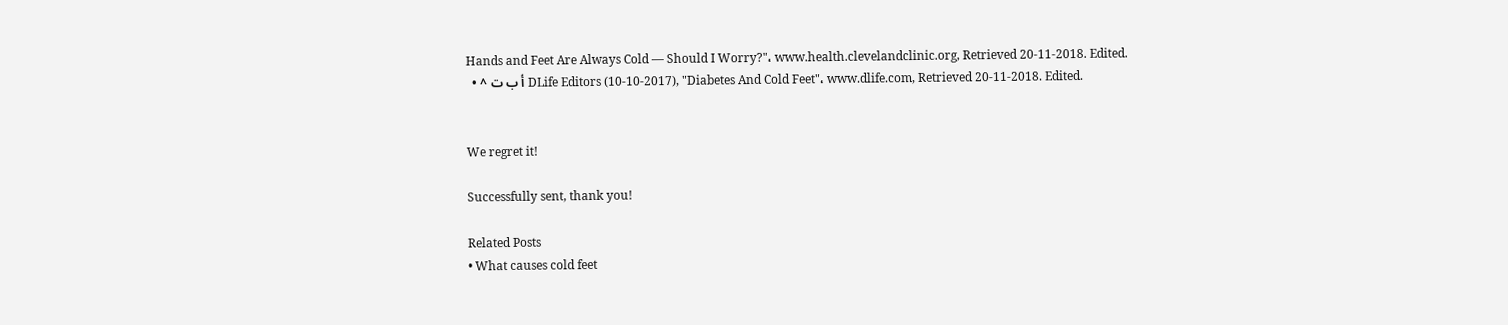Hands and Feet Are Always Cold — Should I Worry?"، www.health.clevelandclinic.org, Retrieved 20-11-2018. Edited.
  • ^ أ ب ت DLife Editors (10-10-2017), "Diabetes And Cold Feet"، www.dlife.com, Retrieved 20-11-2018. Edited.


We regret it!

Successfully sent, thank you!

Related Posts
• What causes cold feet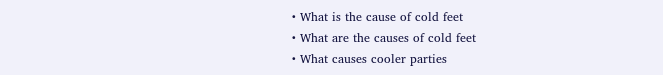• What is the cause of cold feet
• What are the causes of cold feet
• What causes cooler parties